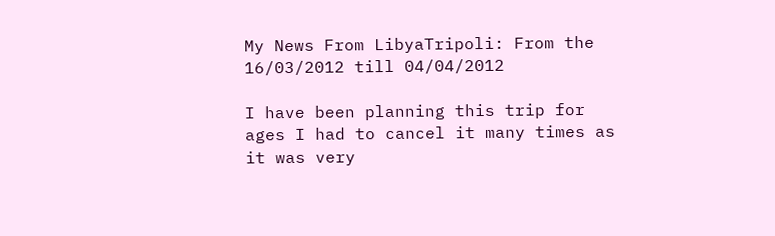My News From LibyaTripoli: From the 16/03/2012 till 04/04/2012

I have been planning this trip for ages I had to cancel it many times as it was very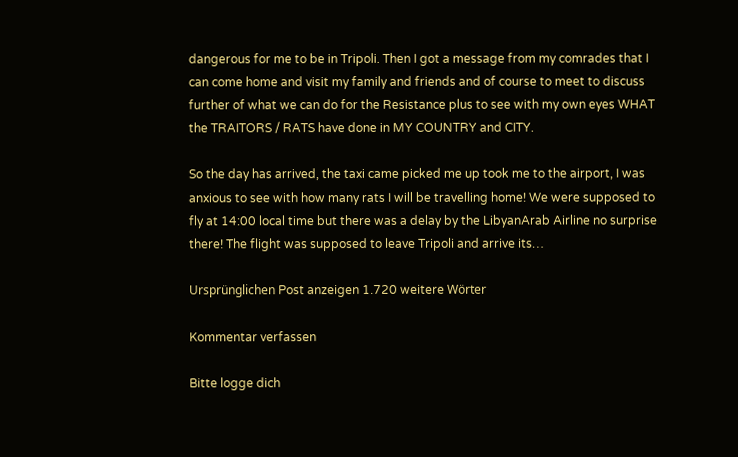dangerous for me to be in Tripoli. Then I got a message from my comrades that I can come home and visit my family and friends and of course to meet to discuss further of what we can do for the Resistance plus to see with my own eyes WHAT the TRAITORS / RATS have done in MY COUNTRY and CITY.

So the day has arrived, the taxi came picked me up took me to the airport, I was anxious to see with how many rats I will be travelling home! We were supposed to fly at 14:00 local time but there was a delay by the LibyanArab Airline no surprise there! The flight was supposed to leave Tripoli and arrive its…

Ursprünglichen Post anzeigen 1.720 weitere Wörter

Kommentar verfassen

Bitte logge dich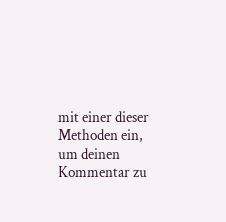mit einer dieser Methoden ein, um deinen Kommentar zu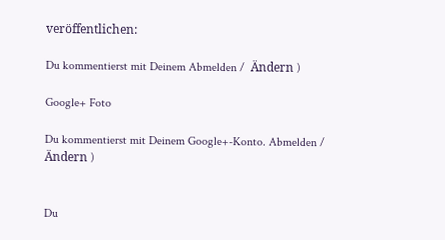veröffentlichen:

Du kommentierst mit Deinem Abmelden /  Ändern )

Google+ Foto

Du kommentierst mit Deinem Google+-Konto. Abmelden /  Ändern )


Du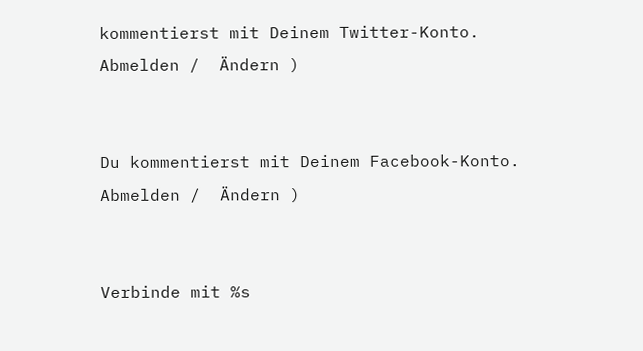kommentierst mit Deinem Twitter-Konto. Abmelden /  Ändern )


Du kommentierst mit Deinem Facebook-Konto. Abmelden /  Ändern )


Verbinde mit %s